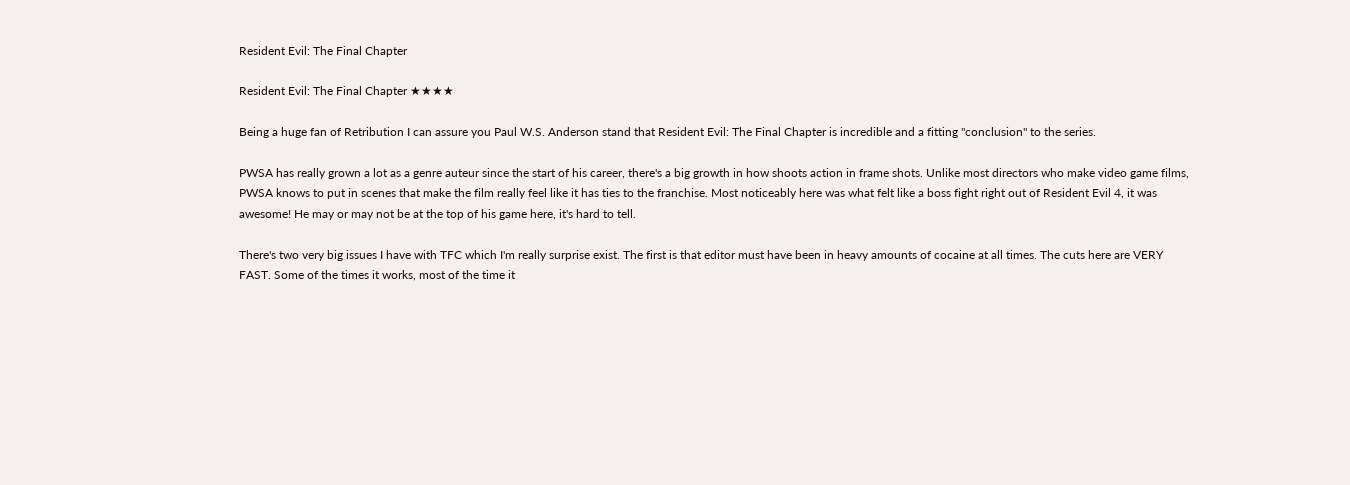Resident Evil: The Final Chapter

Resident Evil: The Final Chapter ★★★★

Being a huge fan of Retribution I can assure you Paul W.S. Anderson stand that Resident Evil: The Final Chapter is incredible and a fitting "conclusion" to the series.

PWSA has really grown a lot as a genre auteur since the start of his career, there's a big growth in how shoots action in frame shots. Unlike most directors who make video game films, PWSA knows to put in scenes that make the film really feel like it has ties to the franchise. Most noticeably here was what felt like a boss fight right out of Resident Evil 4, it was awesome! He may or may not be at the top of his game here, it's hard to tell.

There's two very big issues I have with TFC which I'm really surprise exist. The first is that editor must have been in heavy amounts of cocaine at all times. The cuts here are VERY FAST. Some of the times it works, most of the time it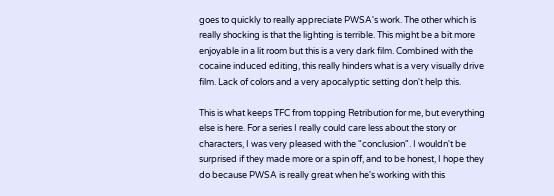goes to quickly to really appreciate PWSA's work. The other which is really shocking is that the lighting is terrible. This might be a bit more enjoyable in a lit room but this is a very dark film. Combined with the cocaine induced editing, this really hinders what is a very visually drive film. Lack of colors and a very apocalyptic setting don't help this.

This is what keeps TFC from topping Retribution for me, but everything else is here. For a series I really could care less about the story or characters, I was very pleased with the "conclusion". I wouldn't be surprised if they made more or a spin off, and to be honest, I hope they do because PWSA is really great when he's working with this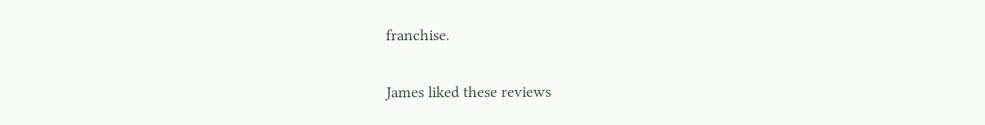franchise.

James liked these reviews